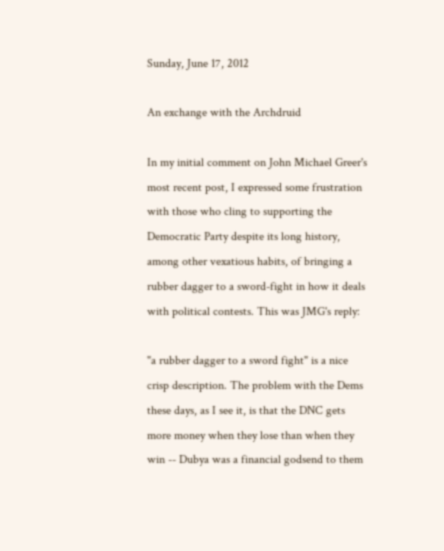Sunday, June 17, 2012

An exchange with the Archdruid

In my initial comment on John Michael Greer's most recent post, I expressed some frustration with those who cling to supporting the Democratic Party despite its long history, among other vexatious habits, of bringing a rubber dagger to a sword-fight in how it deals with political contests. This was JMG's reply:

"a rubber dagger to a sword fight" is a nice crisp description. The problem with the Dems these days, as I see it, is that the DNC gets more money when they lose than when they win -- Dubya was a financial godsend to them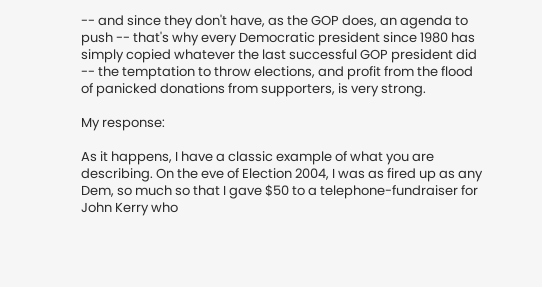-- and since they don't have, as the GOP does, an agenda to push -- that's why every Democratic president since 1980 has simply copied whatever the last successful GOP president did -- the temptation to throw elections, and profit from the flood of panicked donations from supporters, is very strong.

My response:

As it happens, I have a classic example of what you are describing. On the eve of Election 2004, I was as fired up as any Dem, so much so that I gave $50 to a telephone-fundraiser for John Kerry who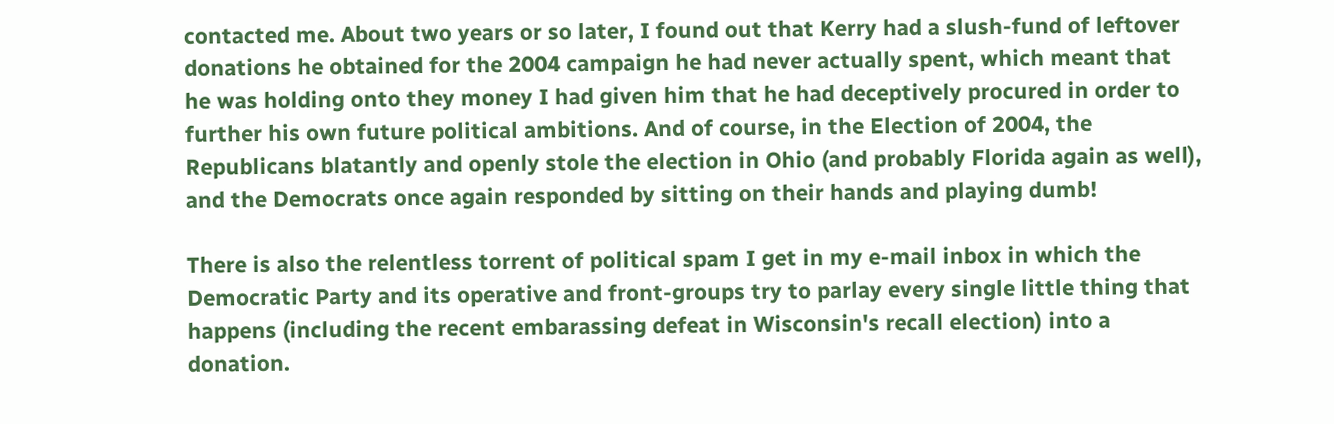contacted me. About two years or so later, I found out that Kerry had a slush-fund of leftover donations he obtained for the 2004 campaign he had never actually spent, which meant that he was holding onto they money I had given him that he had deceptively procured in order to further his own future political ambitions. And of course, in the Election of 2004, the Republicans blatantly and openly stole the election in Ohio (and probably Florida again as well), and the Democrats once again responded by sitting on their hands and playing dumb!

There is also the relentless torrent of political spam I get in my e-mail inbox in which the Democratic Party and its operative and front-groups try to parlay every single little thing that happens (including the recent embarassing defeat in Wisconsin's recall election) into a donation.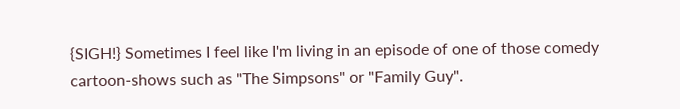{SIGH!} Sometimes I feel like I'm living in an episode of one of those comedy cartoon-shows such as "The Simpsons" or "Family Guy".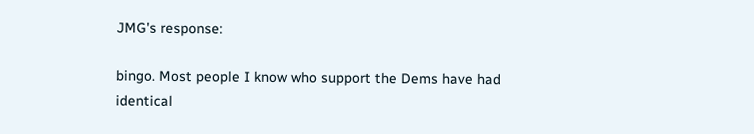JMG's response:

bingo. Most people I know who support the Dems have had identical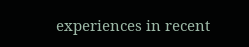experiences in recent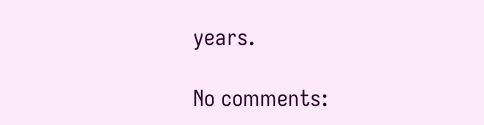years.

No comments: